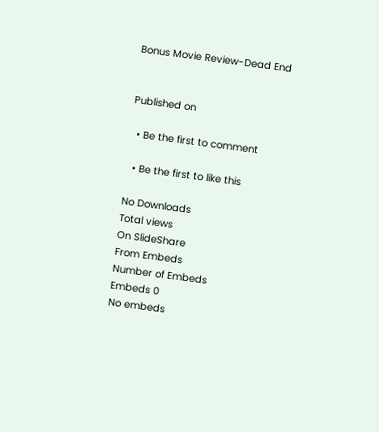Bonus Movie Review-Dead End


Published on

  • Be the first to comment

  • Be the first to like this

No Downloads
Total views
On SlideShare
From Embeds
Number of Embeds
Embeds 0
No embeds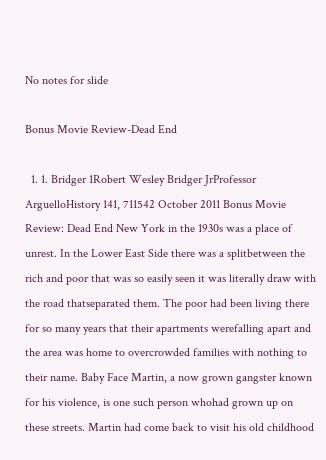No notes for slide

Bonus Movie Review-Dead End

  1. 1. Bridger 1Robert Wesley Bridger JrProfessor ArguelloHistory 141, 711542 October 2011 Bonus Movie Review: Dead End New York in the 1930s was a place of unrest. In the Lower East Side there was a splitbetween the rich and poor that was so easily seen it was literally draw with the road thatseparated them. The poor had been living there for so many years that their apartments werefalling apart and the area was home to overcrowded families with nothing to their name. Baby Face Martin, a now grown gangster known for his violence, is one such person whohad grown up on these streets. Martin had come back to visit his old childhood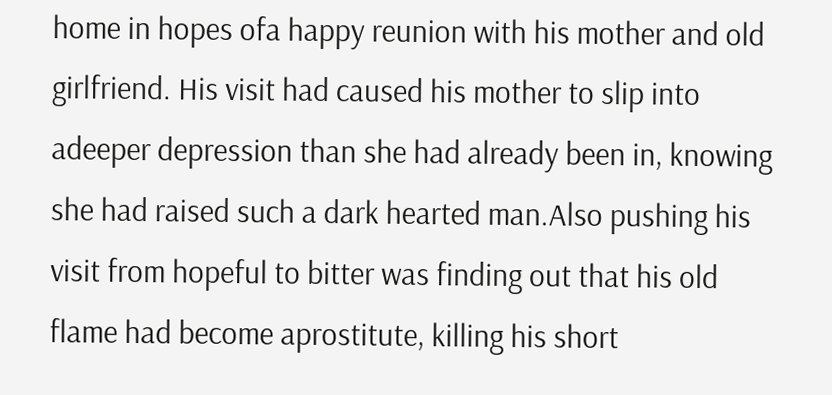home in hopes ofa happy reunion with his mother and old girlfriend. His visit had caused his mother to slip into adeeper depression than she had already been in, knowing she had raised such a dark hearted man.Also pushing his visit from hopeful to bitter was finding out that his old flame had become aprostitute, killing his short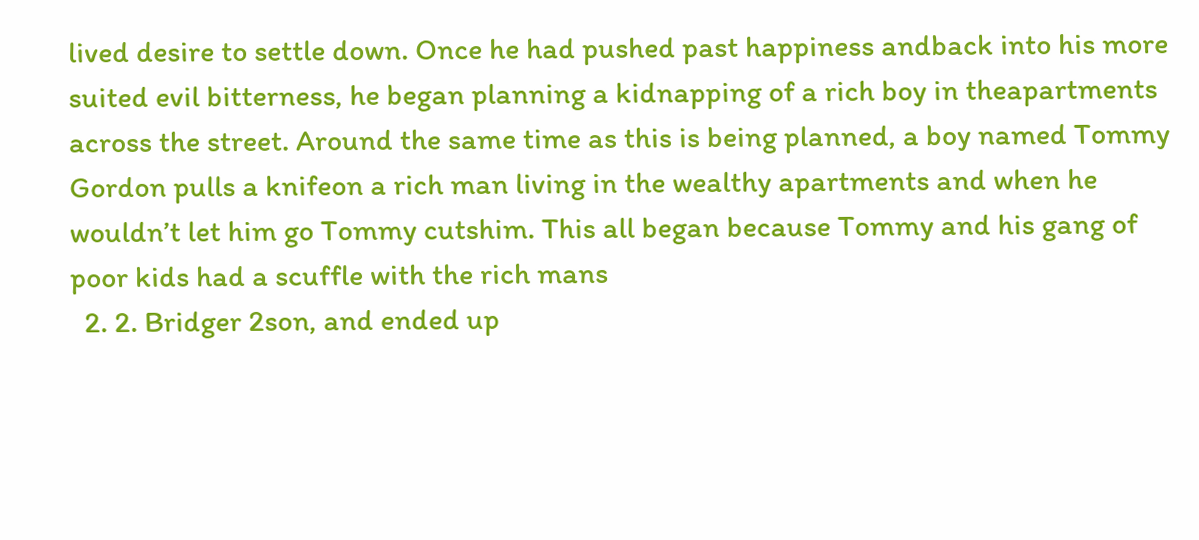lived desire to settle down. Once he had pushed past happiness andback into his more suited evil bitterness, he began planning a kidnapping of a rich boy in theapartments across the street. Around the same time as this is being planned, a boy named Tommy Gordon pulls a knifeon a rich man living in the wealthy apartments and when he wouldn’t let him go Tommy cutshim. This all began because Tommy and his gang of poor kids had a scuffle with the rich mans
  2. 2. Bridger 2son, and ended up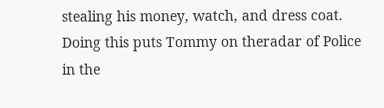stealing his money, watch, and dress coat. Doing this puts Tommy on theradar of Police in the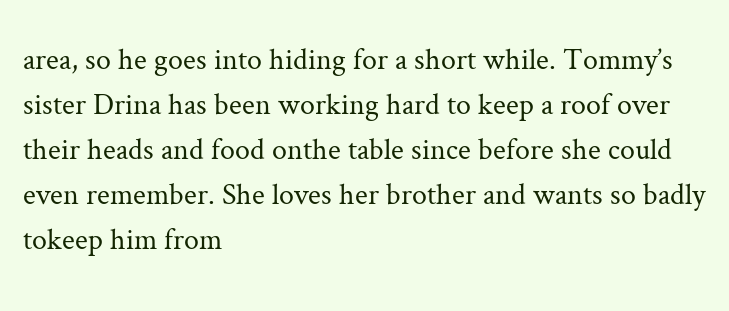area, so he goes into hiding for a short while. Tommy’s sister Drina has been working hard to keep a roof over their heads and food onthe table since before she could even remember. She loves her brother and wants so badly tokeep him from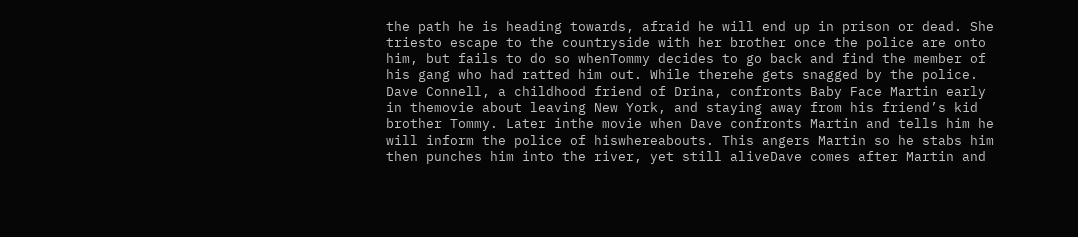the path he is heading towards, afraid he will end up in prison or dead. She triesto escape to the countryside with her brother once the police are onto him, but fails to do so whenTommy decides to go back and find the member of his gang who had ratted him out. While therehe gets snagged by the police. Dave Connell, a childhood friend of Drina, confronts Baby Face Martin early in themovie about leaving New York, and staying away from his friend’s kid brother Tommy. Later inthe movie when Dave confronts Martin and tells him he will inform the police of hiswhereabouts. This angers Martin so he stabs him then punches him into the river, yet still aliveDave comes after Martin and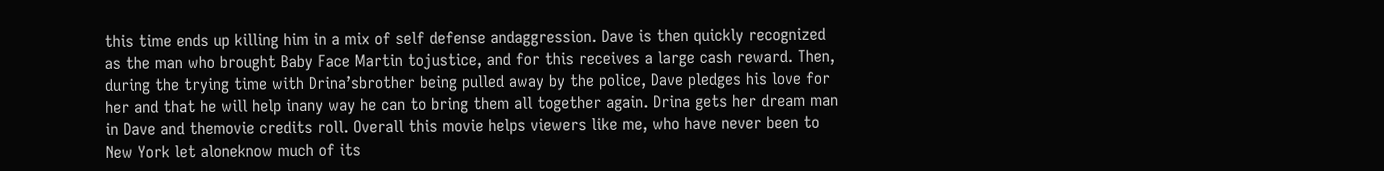this time ends up killing him in a mix of self defense andaggression. Dave is then quickly recognized as the man who brought Baby Face Martin tojustice, and for this receives a large cash reward. Then, during the trying time with Drina’sbrother being pulled away by the police, Dave pledges his love for her and that he will help inany way he can to bring them all together again. Drina gets her dream man in Dave and themovie credits roll. Overall this movie helps viewers like me, who have never been to New York let aloneknow much of its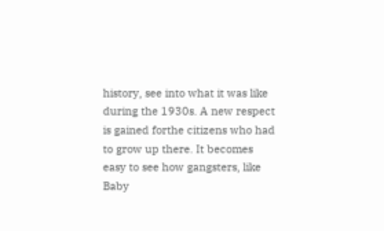history, see into what it was like during the 1930s. A new respect is gained forthe citizens who had to grow up there. It becomes easy to see how gangsters, like Baby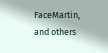FaceMartin, and others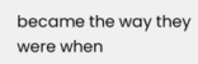became the way they were when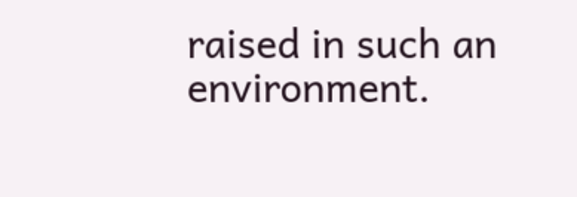raised in such an environment.